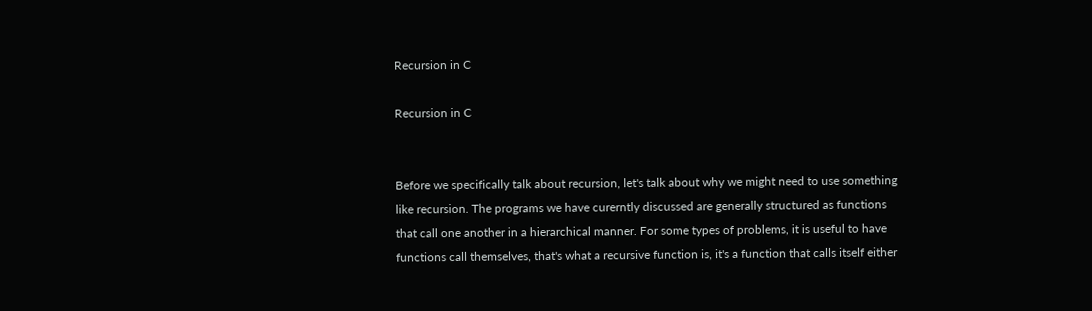Recursion in C

Recursion in C


Before we specifically talk about recursion, let's talk about why we might need to use something like recursion. The programs we have curerntly discussed are generally structured as functions that call one another in a hierarchical manner. For some types of problems, it is useful to have functions call themselves, that's what a recursive function is, it's a function that calls itself either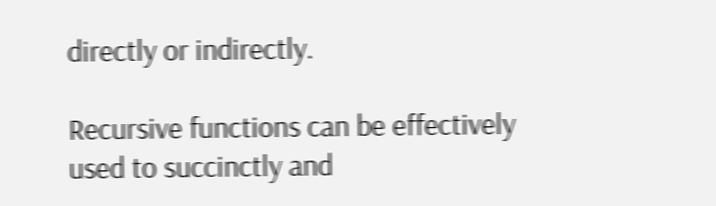directly or indirectly.

Recursive functions can be effectively used to succinctly and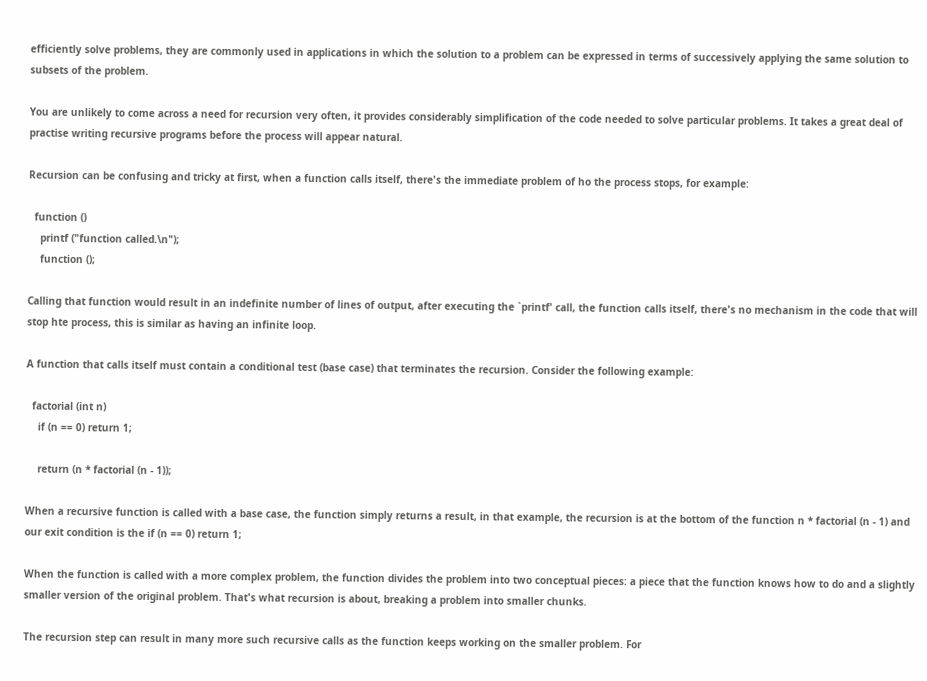efficiently solve problems, they are commonly used in applications in which the solution to a problem can be expressed in terms of successively applying the same solution to subsets of the problem.

You are unlikely to come across a need for recursion very often, it provides considerably simplification of the code needed to solve particular problems. It takes a great deal of practise writing recursive programs before the process will appear natural.

Recursion can be confusing and tricky at first, when a function calls itself, there's the immediate problem of ho the process stops, for example:

  function ()
    printf ("function called.\n");
    function ();

Calling that function would result in an indefinite number of lines of output, after executing the `printf' call, the function calls itself, there's no mechanism in the code that will stop hte process, this is similar as having an infinite loop.

A function that calls itself must contain a conditional test (base case) that terminates the recursion. Consider the following example:

  factorial (int n)
    if (n == 0) return 1;

    return (n * factorial (n - 1));

When a recursive function is called with a base case, the function simply returns a result, in that example, the recursion is at the bottom of the function n * factorial (n - 1) and our exit condition is the if (n == 0) return 1;

When the function is called with a more complex problem, the function divides the problem into two conceptual pieces: a piece that the function knows how to do and a slightly smaller version of the original problem. That's what recursion is about, breaking a problem into smaller chunks.

The recursion step can result in many more such recursive calls as the function keeps working on the smaller problem. For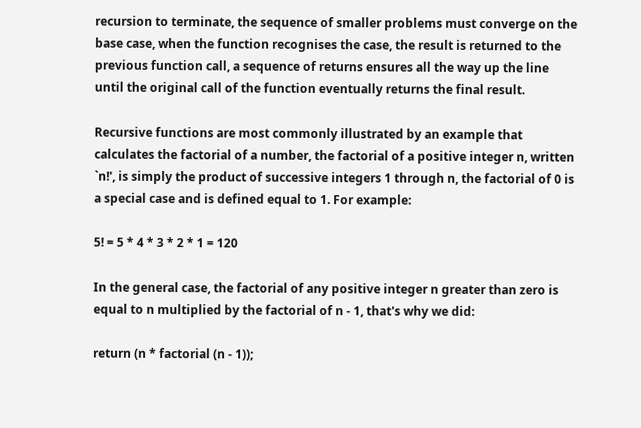recursion to terminate, the sequence of smaller problems must converge on the base case, when the function recognises the case, the result is returned to the previous function call, a sequence of returns ensures all the way up the line until the original call of the function eventually returns the final result.

Recursive functions are most commonly illustrated by an example that calculates the factorial of a number, the factorial of a positive integer n, written `n!', is simply the product of successive integers 1 through n, the factorial of 0 is a special case and is defined equal to 1. For example:

5! = 5 * 4 * 3 * 2 * 1 = 120

In the general case, the factorial of any positive integer n greater than zero is equal to n multiplied by the factorial of n - 1, that's why we did:

return (n * factorial (n - 1));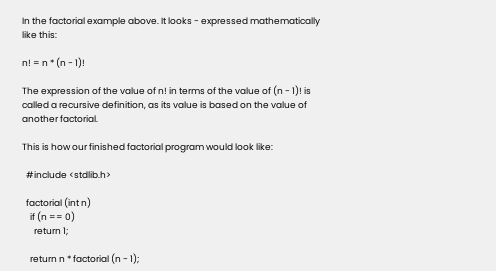In the factorial example above. It looks - expressed mathematically like this:

n! = n * (n - 1)!

The expression of the value of n! in terms of the value of (n - 1)! is called a recursive definition, as its value is based on the value of another factorial.

This is how our finished factorial program would look like:

  #include <stdlib.h>

  factorial (int n)
    if (n == 0)
      return 1;

    return n * factorial (n - 1);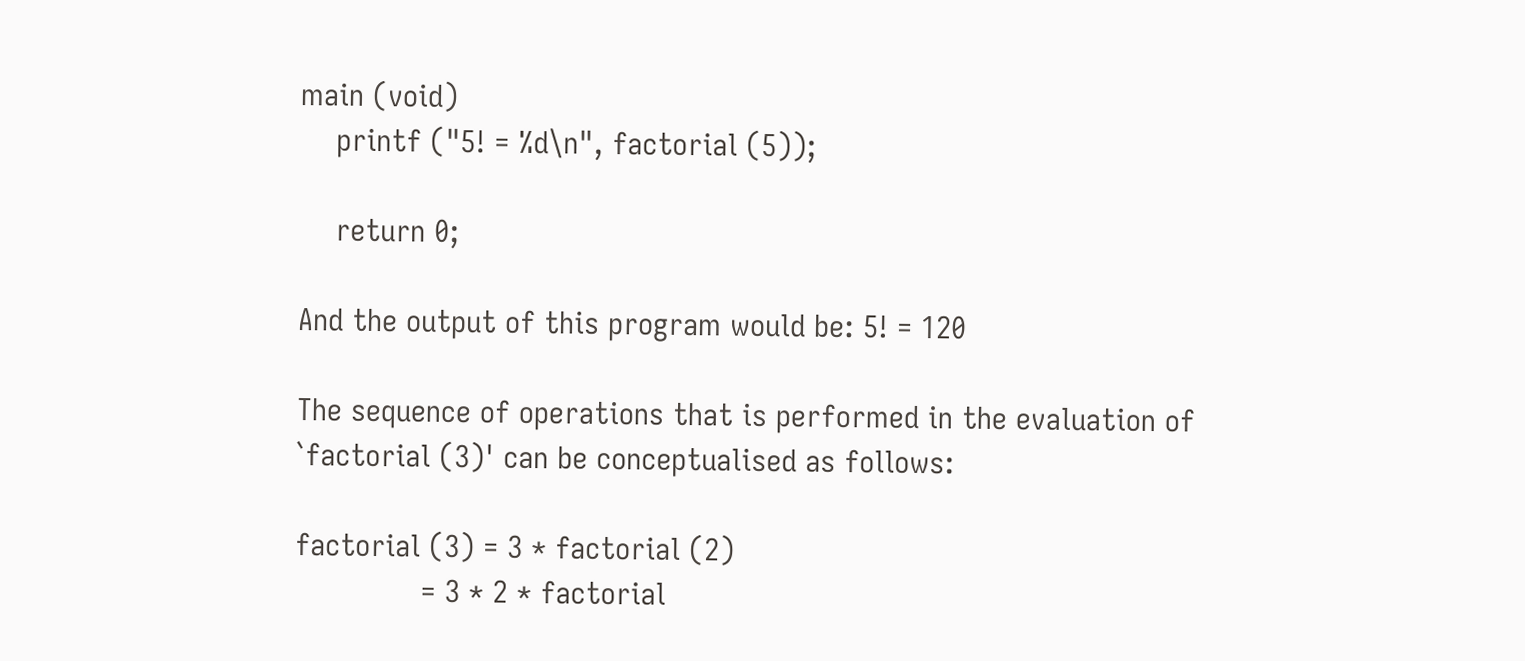main (void)
    printf ("5! = %d\n", factorial (5));

    return 0;

And the output of this program would be: 5! = 120

The sequence of operations that is performed in the evaluation of `factorial (3)' can be conceptualised as follows:

factorial (3) = 3 * factorial (2)
              = 3 * 2 * factorial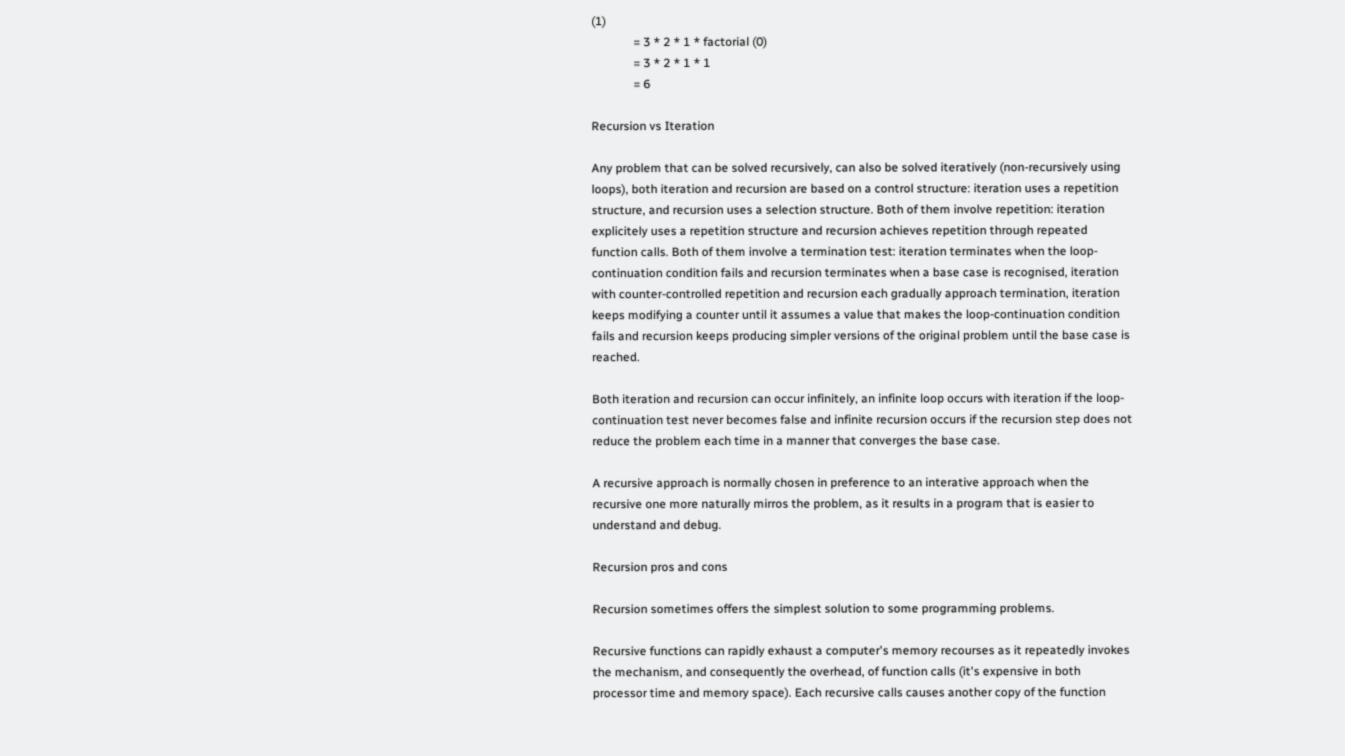(1)
              = 3 * 2 * 1 * factorial (0)
              = 3 * 2 * 1 * 1
              = 6

Recursion vs Iteration

Any problem that can be solved recursively, can also be solved iteratively (non-recursively using loops), both iteration and recursion are based on a control structure: iteration uses a repetition structure, and recursion uses a selection structure. Both of them involve repetition: iteration explicitely uses a repetition structure and recursion achieves repetition through repeated function calls. Both of them involve a termination test: iteration terminates when the loop-continuation condition fails and recursion terminates when a base case is recognised, iteration with counter-controlled repetition and recursion each gradually approach termination, iteration keeps modifying a counter until it assumes a value that makes the loop-continuation condition fails and recursion keeps producing simpler versions of the original problem until the base case is reached.

Both iteration and recursion can occur infinitely, an infinite loop occurs with iteration if the loop-continuation test never becomes false and infinite recursion occurs if the recursion step does not reduce the problem each time in a manner that converges the base case.

A recursive approach is normally chosen in preference to an interative approach when the recursive one more naturally mirros the problem, as it results in a program that is easier to understand and debug.

Recursion pros and cons

Recursion sometimes offers the simplest solution to some programming problems.

Recursive functions can rapidly exhaust a computer's memory recourses as it repeatedly invokes the mechanism, and consequently the overhead, of function calls (it's expensive in both processor time and memory space). Each recursive calls causes another copy of the function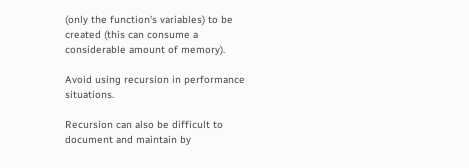(only the function's variables) to be created (this can consume a considerable amount of memory).

Avoid using recursion in performance situations.

Recursion can also be difficult to document and maintain by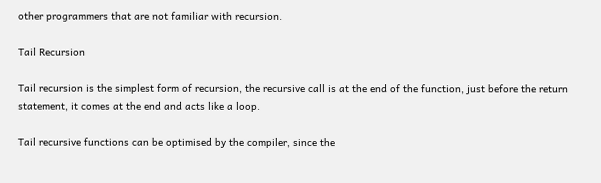other programmers that are not familiar with recursion.

Tail Recursion

Tail recursion is the simplest form of recursion, the recursive call is at the end of the function, just before the return statement, it comes at the end and acts like a loop.

Tail recursive functions can be optimised by the compiler, since the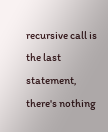recursive call is the last statement, there's nothing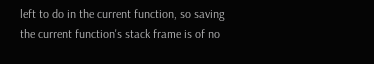left to do in the current function, so saving the current function's stack frame is of no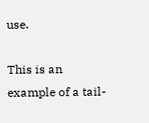use.

This is an example of a tail-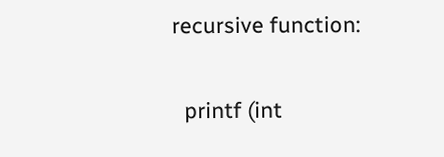recursive function:

  printf (int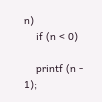n)
    if (n < 0)

    printf (n - 1);